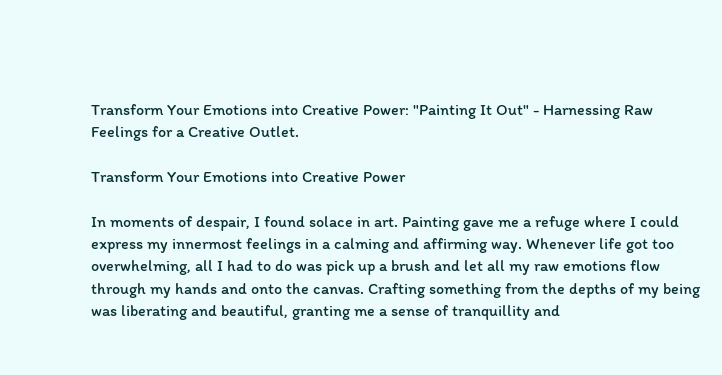Transform Your Emotions into Creative Power: "Painting It Out" - Harnessing Raw Feelings for a Creative Outlet.

Transform Your Emotions into Creative Power

In moments of despair, I found solace in art. Painting gave me a refuge where I could express my innermost feelings in a calming and affirming way. Whenever life got too overwhelming, all I had to do was pick up a brush and let all my raw emotions flow through my hands and onto the canvas. Crafting something from the depths of my being was liberating and beautiful, granting me a sense of tranquillity and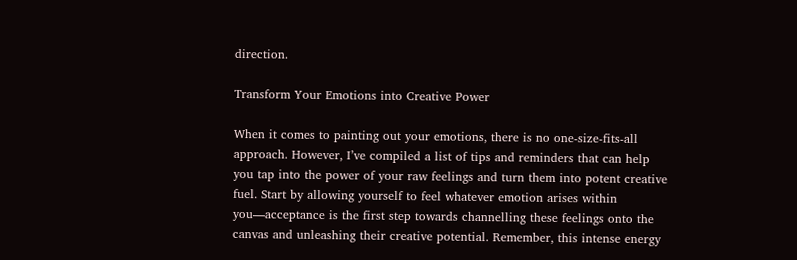direction.

Transform Your Emotions into Creative Power

When it comes to painting out your emotions, there is no one-size-fits-all approach. However, I’ve compiled a list of tips and reminders that can help you tap into the power of your raw feelings and turn them into potent creative fuel. Start by allowing yourself to feel whatever emotion arises within you—acceptance is the first step towards channelling these feelings onto the canvas and unleashing their creative potential. Remember, this intense energy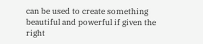can be used to create something beautiful and powerful if given the right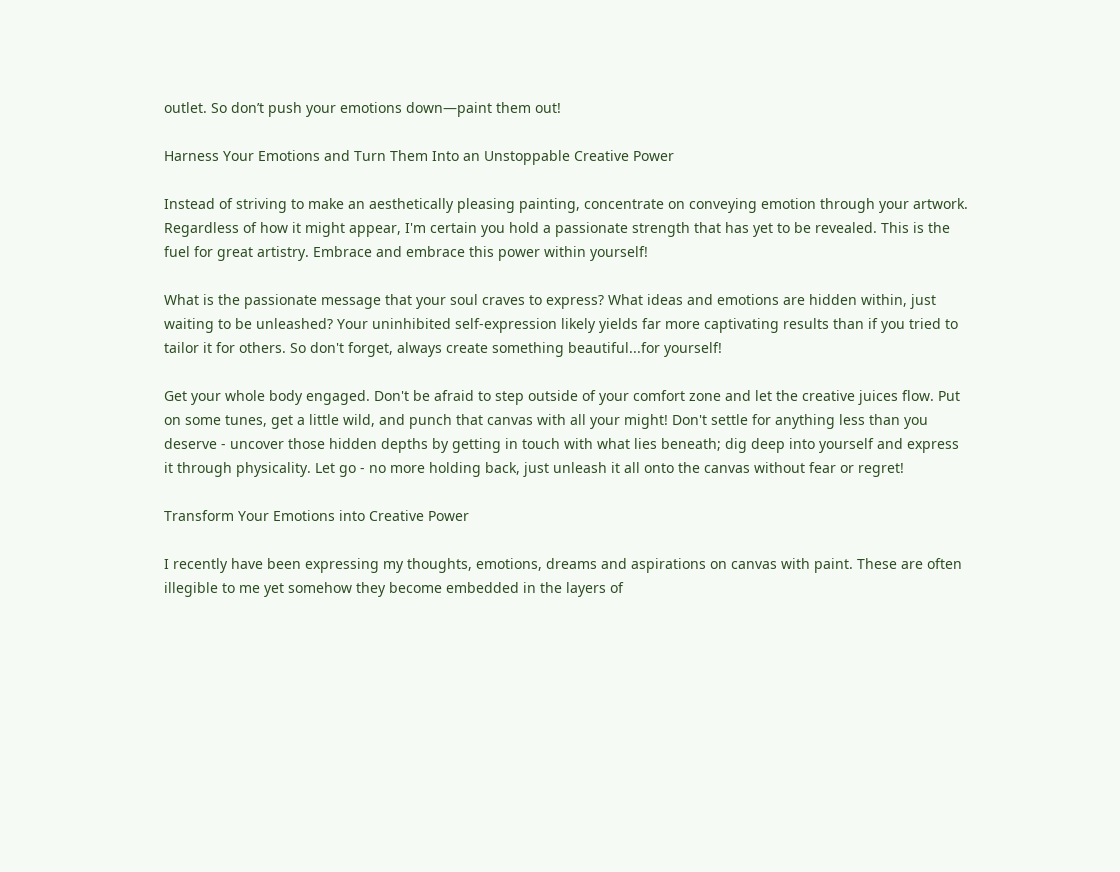outlet. So don’t push your emotions down—paint them out!

Harness Your Emotions and Turn Them Into an Unstoppable Creative Power

Instead of striving to make an aesthetically pleasing painting, concentrate on conveying emotion through your artwork. Regardless of how it might appear, I'm certain you hold a passionate strength that has yet to be revealed. This is the fuel for great artistry. Embrace and embrace this power within yourself!

What is the passionate message that your soul craves to express? What ideas and emotions are hidden within, just waiting to be unleashed? Your uninhibited self-expression likely yields far more captivating results than if you tried to tailor it for others. So don't forget, always create something beautiful...for yourself!

Get your whole body engaged. Don't be afraid to step outside of your comfort zone and let the creative juices flow. Put on some tunes, get a little wild, and punch that canvas with all your might! Don't settle for anything less than you deserve - uncover those hidden depths by getting in touch with what lies beneath; dig deep into yourself and express it through physicality. Let go - no more holding back, just unleash it all onto the canvas without fear or regret!

Transform Your Emotions into Creative Power

I recently have been expressing my thoughts, emotions, dreams and aspirations on canvas with paint. These are often illegible to me yet somehow they become embedded in the layers of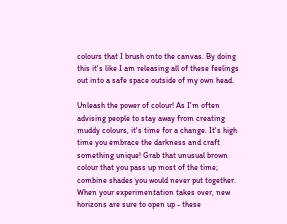colours that I brush onto the canvas. By doing this it's like I am releasing all of these feelings out into a safe space outside of my own head.

Unleash the power of colour! As I'm often advising people to stay away from creating muddy colours, it's time for a change. It's high time you embrace the darkness and craft something unique! Grab that unusual brown colour that you pass up most of the time; combine shades you would never put together. When your experimentation takes over, new horizons are sure to open up - these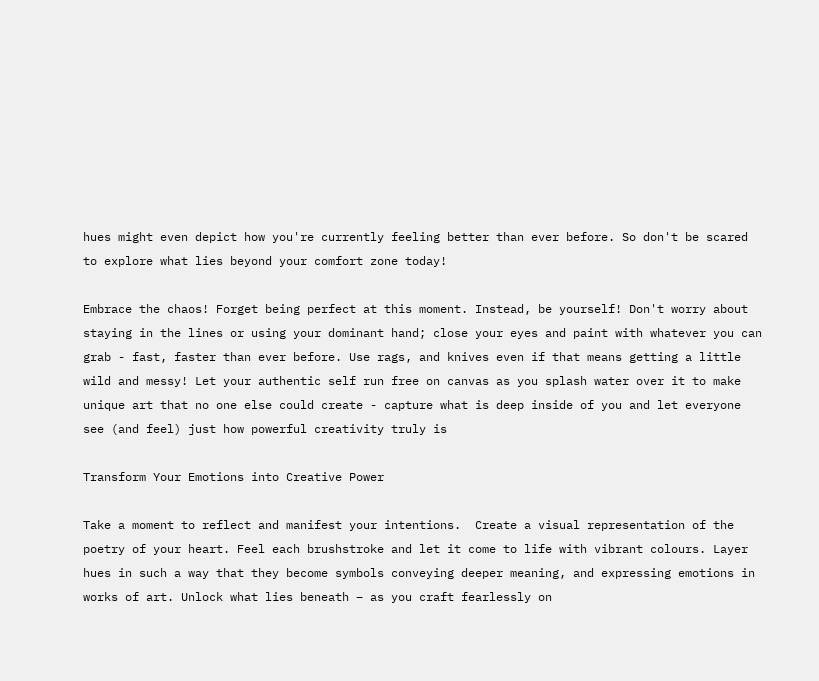hues might even depict how you're currently feeling better than ever before. So don't be scared to explore what lies beyond your comfort zone today!

Embrace the chaos! Forget being perfect at this moment. Instead, be yourself! Don't worry about staying in the lines or using your dominant hand; close your eyes and paint with whatever you can grab - fast, faster than ever before. Use rags, and knives even if that means getting a little wild and messy! Let your authentic self run free on canvas as you splash water over it to make unique art that no one else could create - capture what is deep inside of you and let everyone see (and feel) just how powerful creativity truly is

Transform Your Emotions into Creative Power

Take a moment to reflect and manifest your intentions.  Create a visual representation of the poetry of your heart. Feel each brushstroke and let it come to life with vibrant colours. Layer hues in such a way that they become symbols conveying deeper meaning, and expressing emotions in works of art. Unlock what lies beneath – as you craft fearlessly on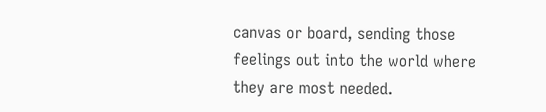canvas or board, sending those feelings out into the world where they are most needed.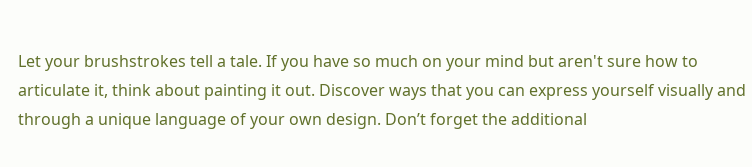Let your brushstrokes tell a tale. If you have so much on your mind but aren't sure how to articulate it, think about painting it out. Discover ways that you can express yourself visually and through a unique language of your own design. Don’t forget the additional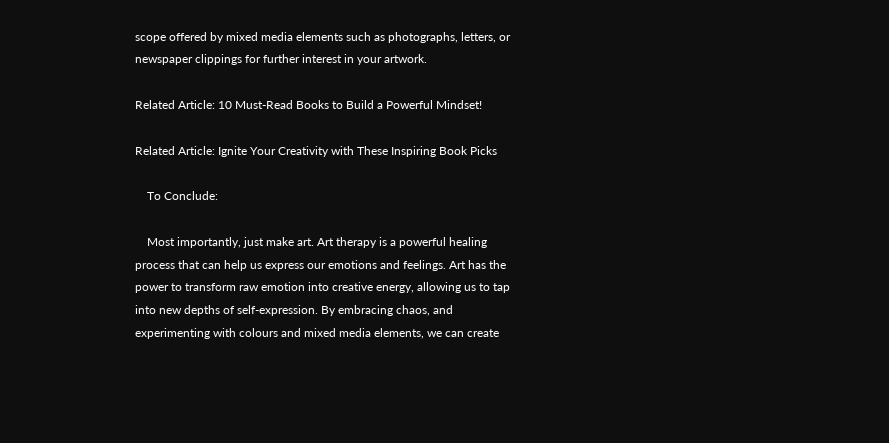scope offered by mixed media elements such as photographs, letters, or newspaper clippings for further interest in your artwork.

Related Article: 10 Must-Read Books to Build a Powerful Mindset!

Related Article: Ignite Your Creativity with These Inspiring Book Picks

    To Conclude:

    Most importantly, just make art. Art therapy is a powerful healing process that can help us express our emotions and feelings. Art has the power to transform raw emotion into creative energy, allowing us to tap into new depths of self-expression. By embracing chaos, and experimenting with colours and mixed media elements, we can create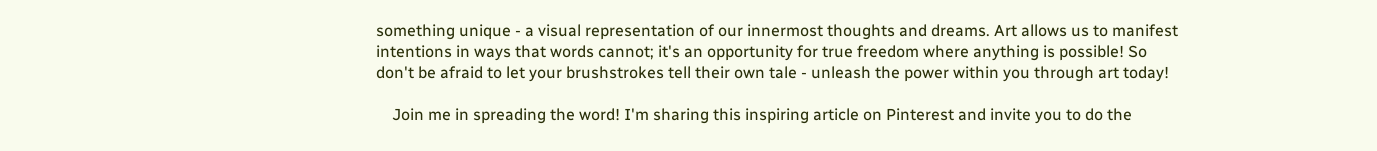something unique - a visual representation of our innermost thoughts and dreams. Art allows us to manifest intentions in ways that words cannot; it's an opportunity for true freedom where anything is possible! So don't be afraid to let your brushstrokes tell their own tale - unleash the power within you through art today!

    Join me in spreading the word! I'm sharing this inspiring article on Pinterest and invite you to do the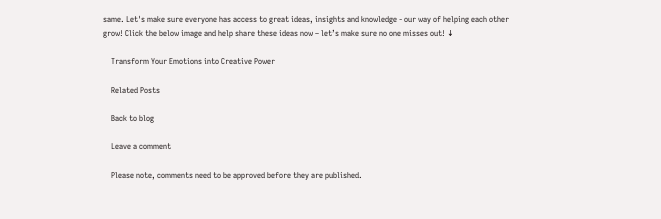same. Let's make sure everyone has access to great ideas, insights and knowledge - our way of helping each other grow! Click the below image and help share these ideas now – let’s make sure no one misses out! ↓

    Transform Your Emotions into Creative Power

    Related Posts

    Back to blog

    Leave a comment

    Please note, comments need to be approved before they are published.